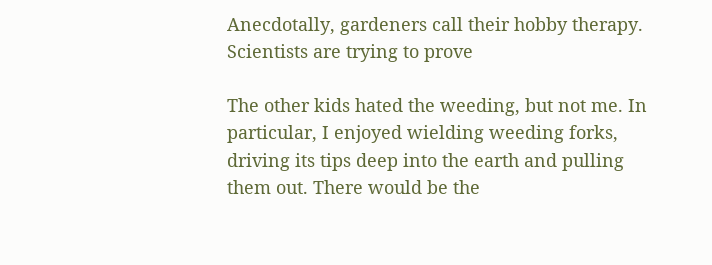Anecdotally, gardeners call their hobby therapy. Scientists are trying to prove

The other kids hated the weeding, but not me. In particular, I enjoyed wielding weeding forks, driving its tips deep into the earth and pulling them out. There would be the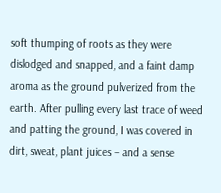soft thumping of roots as they were dislodged and snapped, and a faint damp aroma as the ground pulverized from the earth. After pulling every last trace of weed and patting the ground, I was covered in dirt, sweat, plant juices – and a sense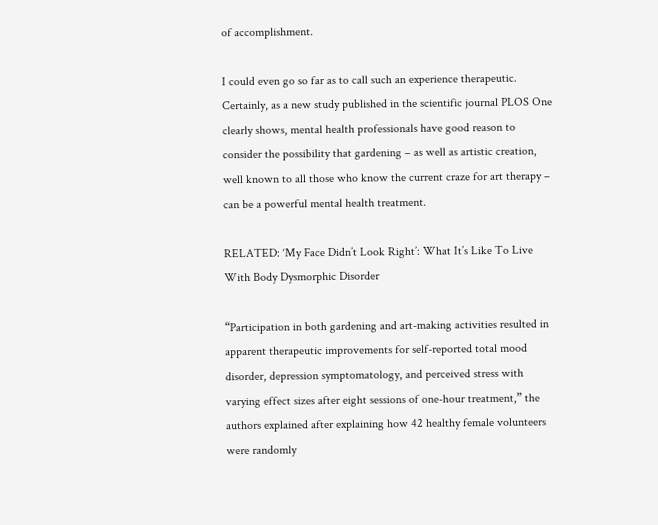of accomplishment.

I could even go so far as to call such an experience therapeutic. Certainly, as a new study published in the scientific journal PLOS One clearly shows, mental health professionals have good reason to consider the possibility that gardening – as well as artistic creation, well known to all those who know the current craze for art therapy – can be a powerful mental health treatment.

RELATED: ‘My Face Didn’t Look Right’: What It’s Like To Live With Body Dysmorphic Disorder

“Participation in both gardening and art-making activities resulted in apparent therapeutic improvements for self-reported total mood disorder, depression symptomatology, and perceived stress with varying effect sizes after eight sessions of one-hour treatment,” the authors explained after explaining how 42 healthy female volunteers were randomly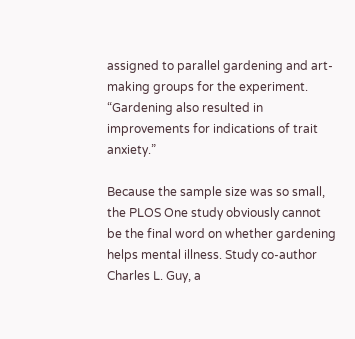assigned to parallel gardening and art-making groups for the experiment. “Gardening also resulted in improvements for indications of trait anxiety.”

Because the sample size was so small, the PLOS One study obviously cannot be the final word on whether gardening helps mental illness. Study co-author Charles L. Guy, a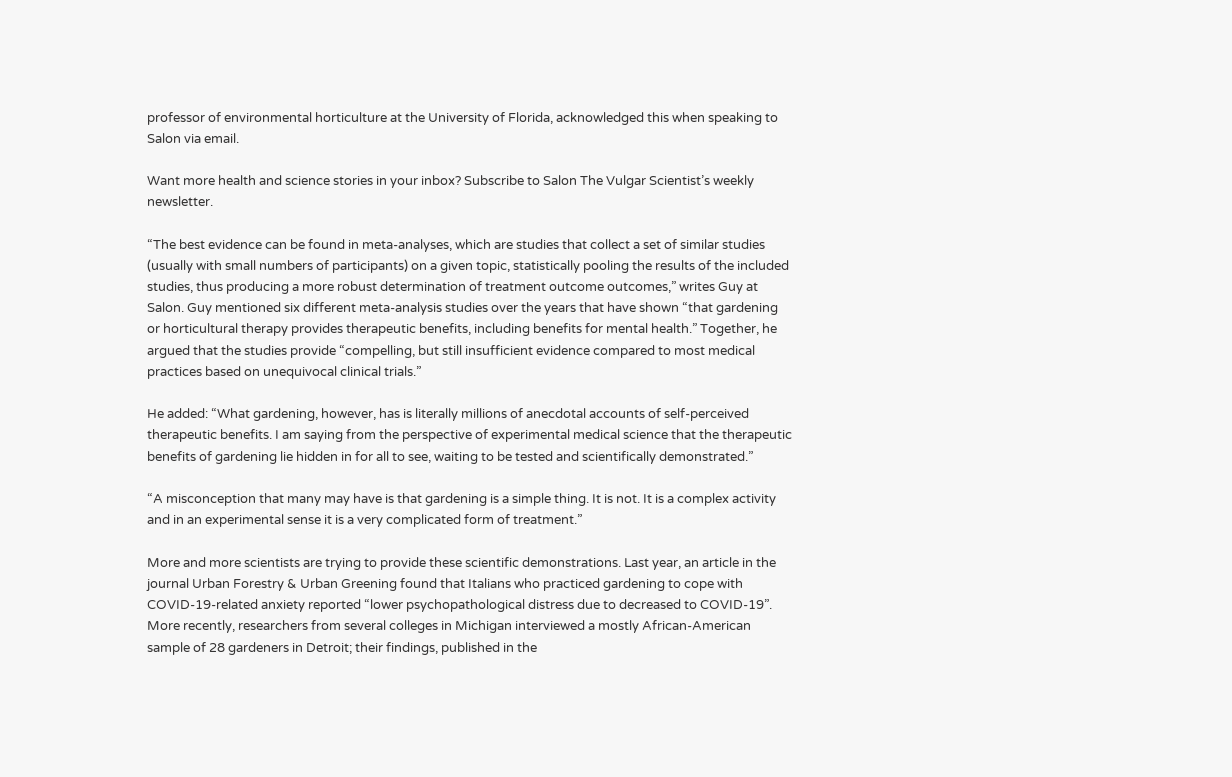professor of environmental horticulture at the University of Florida, acknowledged this when speaking to Salon via email.

Want more health and science stories in your inbox? Subscribe to Salon The Vulgar Scientist’s weekly newsletter.

“The best evidence can be found in meta-analyses, which are studies that collect a set of similar studies (usually with small numbers of participants) on a given topic, statistically pooling the results of the included studies, thus producing a more robust determination of treatment outcome outcomes,” writes Guy at Salon. Guy mentioned six different meta-analysis studies over the years that have shown “that gardening or horticultural therapy provides therapeutic benefits, including benefits for mental health.” Together, he argued that the studies provide “compelling, but still insufficient evidence compared to most medical practices based on unequivocal clinical trials.”

He added: “What gardening, however, has is literally millions of anecdotal accounts of self-perceived therapeutic benefits. I am saying from the perspective of experimental medical science that the therapeutic benefits of gardening lie hidden in for all to see, waiting to be tested and scientifically demonstrated.”

“A misconception that many may have is that gardening is a simple thing. It is not. It is a complex activity and in an experimental sense it is a very complicated form of treatment.”

More and more scientists are trying to provide these scientific demonstrations. Last year, an article in the journal Urban Forestry & Urban Greening found that Italians who practiced gardening to cope with COVID-19-related anxiety reported “lower psychopathological distress due to decreased to COVID-19”. More recently, researchers from several colleges in Michigan interviewed a mostly African-American sample of 28 gardeners in Detroit; their findings, published in the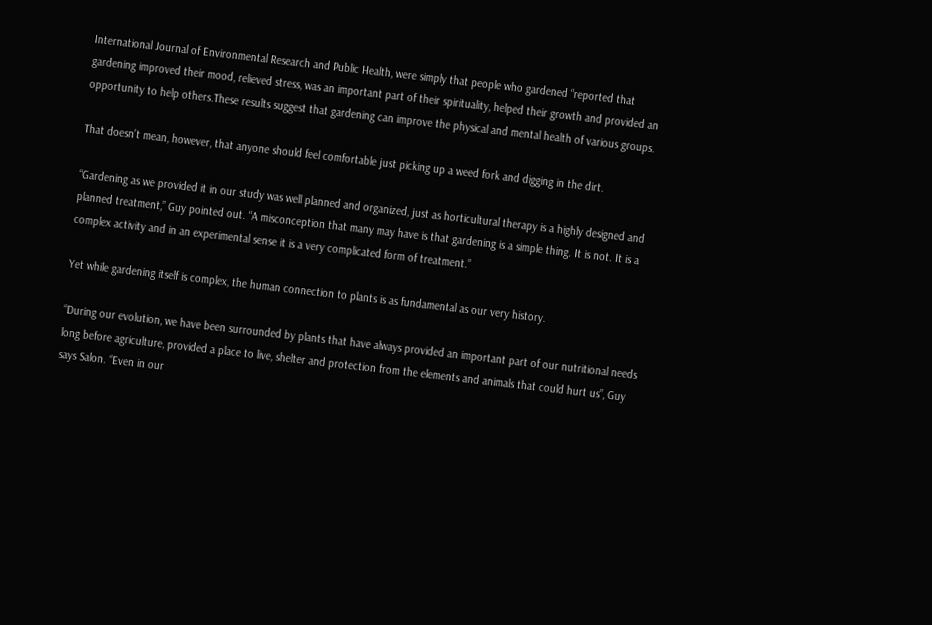International Journal of Environmental Research and Public Health, were simply that people who gardened “reported that gardening improved their mood, relieved stress, was an important part of their spirituality, helped their growth and provided an opportunity to help others.These results suggest that gardening can improve the physical and mental health of various groups.

That doesn’t mean, however, that anyone should feel comfortable just picking up a weed fork and digging in the dirt.

“Gardening as we provided it in our study was well planned and organized, just as horticultural therapy is a highly designed and planned treatment,” Guy pointed out. “A misconception that many may have is that gardening is a simple thing. It is not. It is a complex activity and in an experimental sense it is a very complicated form of treatment.”

Yet while gardening itself is complex, the human connection to plants is as fundamental as our very history.

“During our evolution, we have been surrounded by plants that have always provided an important part of our nutritional needs long before agriculture, provided a place to live, shelter and protection from the elements and animals that could hurt us”, Guy says Salon. “Even in our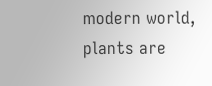modern world, plants are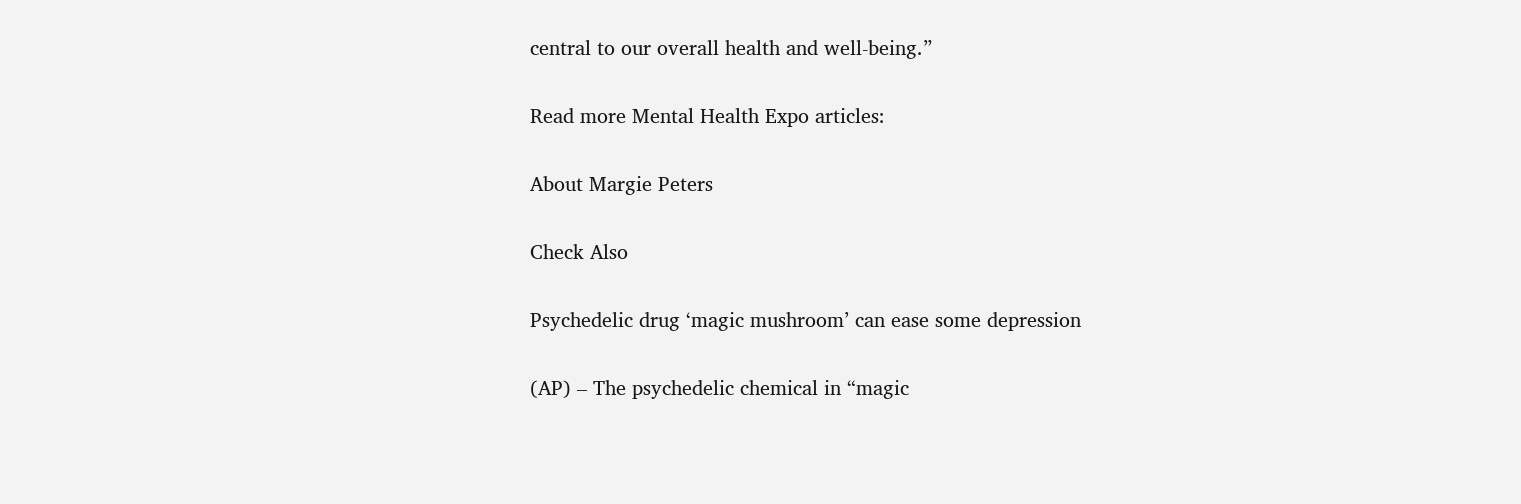central to our overall health and well-being.”

Read more Mental Health Expo articles:

About Margie Peters

Check Also

Psychedelic drug ‘magic mushroom’ can ease some depression

(AP) – The psychedelic chemical in “magic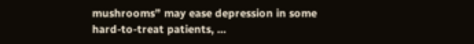mushrooms” may ease depression in some hard-to-treat patients, …